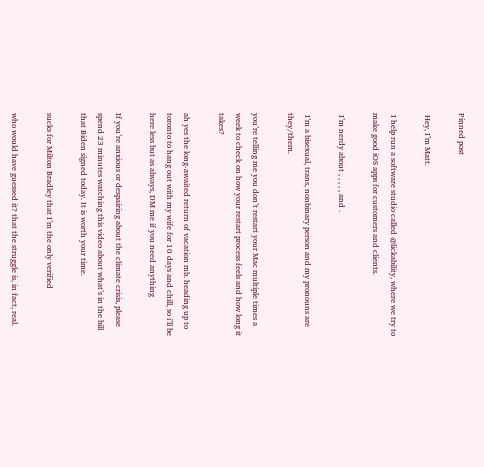Pinned post

 Hey, I’m Matt.

 I help run a software studio called @lickability, where we try to make good iOS apps for customers and clients.

 I’m nerdy about , , , , , and .

 I’m a bisexual, trans, nonbinary person and my pronouns are they/them.

you’re telling me you don’t restart your Mac multiple times a week to check on how your restart process feels and how long it takes?

ah yes the long-awaited return of vacation mb. heading up to toronto to hang out with my wife for 10 days and chill, so i’ll be here less but as always, DM me if you need anything

If you’re anxious or despairing about the climate crisis, please spend 23 minutes watching this video about what’s in the bill that Biden signed today. It is worth your time.

sucks for Milton Bradley that I’m the only verified

who would have guessed it? that the struggle is, in fact, real.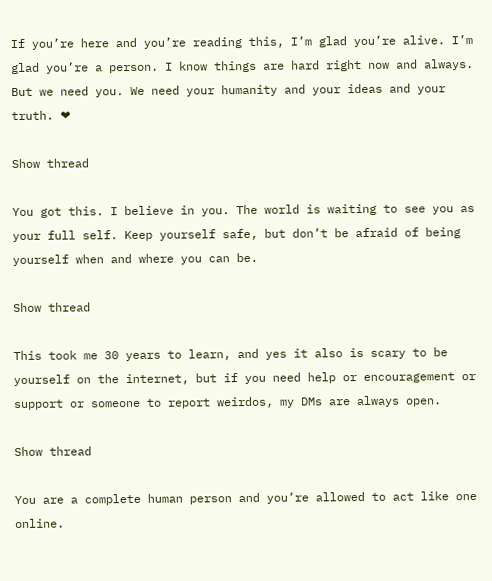If you’re here and you’re reading this, I’m glad you’re alive. I’m glad you’re a person. I know things are hard right now and always. But we need you. We need your humanity and your ideas and your truth. ❤

Show thread

You got this. I believe in you. The world is waiting to see you as your full self. Keep yourself safe, but don’t be afraid of being yourself when and where you can be.

Show thread

This took me 30 years to learn, and yes it also is scary to be yourself on the internet, but if you need help or encouragement or support or someone to report weirdos, my DMs are always open.

Show thread

You are a complete human person and you’re allowed to act like one online.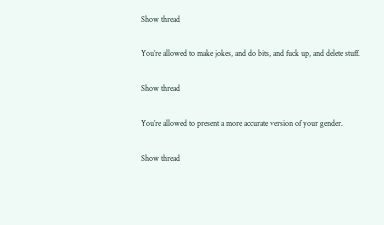Show thread

You’re allowed to make jokes, and do bits, and fuck up, and delete stuff.

Show thread

You’re allowed to present a more accurate version of your gender.

Show thread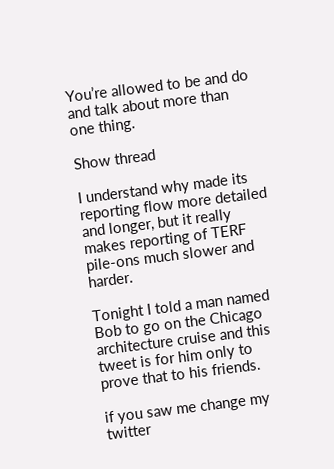You’re allowed to be and do and talk about more than one thing.

Show thread

I understand why made its reporting flow more detailed and longer, but it really makes reporting of TERF pile-ons much slower and harder.

Tonight I told a man named Bob to go on the Chicago architecture cruise and this tweet is for him only to prove that to his friends.

if you saw me change my twitter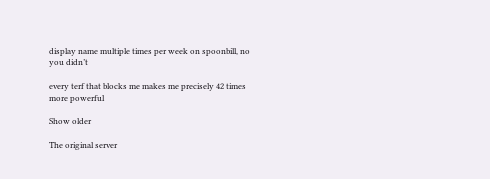display name multiple times per week on spoonbill, no you didn’t

every terf that blocks me makes me precisely 42 times more powerful

Show older

The original server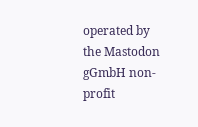operated by the Mastodon gGmbH non-profit